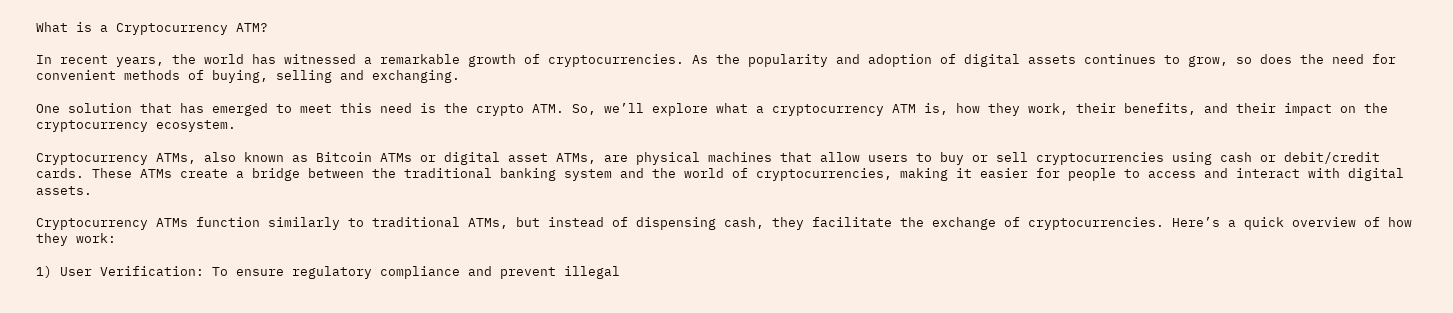What is a Cryptocurrency ATM?

In recent years, the world has witnessed a remarkable growth of cryptocurrencies. As the popularity and adoption of digital assets continues to grow, so does the need for convenient methods of buying, selling and exchanging.

One solution that has emerged to meet this need is the crypto ATM. So, we’ll explore what a cryptocurrency ATM is, how they work, their benefits, and their impact on the cryptocurrency ecosystem.

Cryptocurrency ATMs, also known as Bitcoin ATMs or digital asset ATMs, are physical machines that allow users to buy or sell cryptocurrencies using cash or debit/credit cards. These ATMs create a bridge between the traditional banking system and the world of cryptocurrencies, making it easier for people to access and interact with digital assets.

Cryptocurrency ATMs function similarly to traditional ATMs, but instead of dispensing cash, they facilitate the exchange of cryptocurrencies. Here’s a quick overview of how they work:

1) User Verification: To ensure regulatory compliance and prevent illegal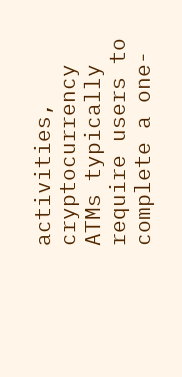activities, cryptocurrency ATMs typically require users to complete a one-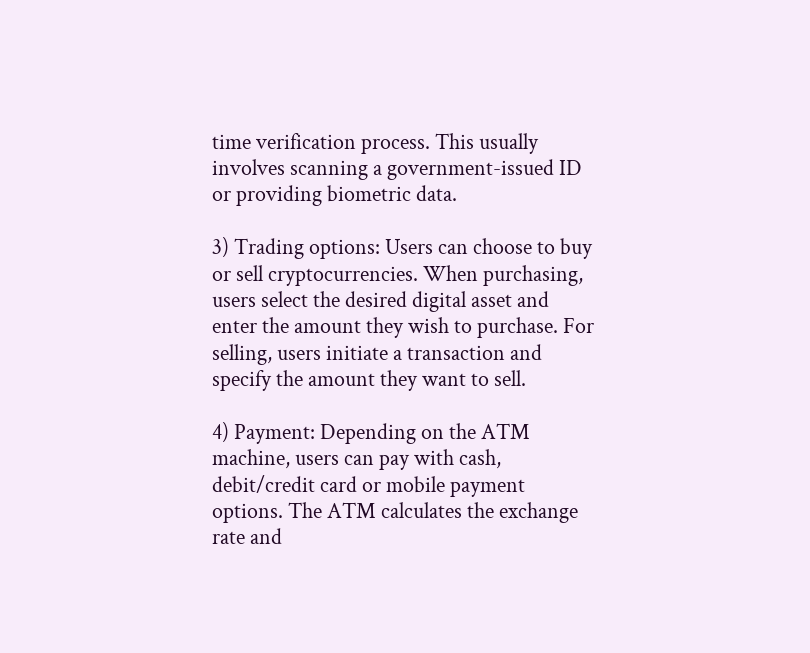time verification process. This usually involves scanning a government-issued ID or providing biometric data.

3) Trading options: Users can choose to buy or sell cryptocurrencies. When purchasing, users select the desired digital asset and enter the amount they wish to purchase. For selling, users initiate a transaction and specify the amount they want to sell.

4) Payment: Depending on the ATM machine, users can pay with cash, debit/credit card or mobile payment options. The ATM calculates the exchange rate and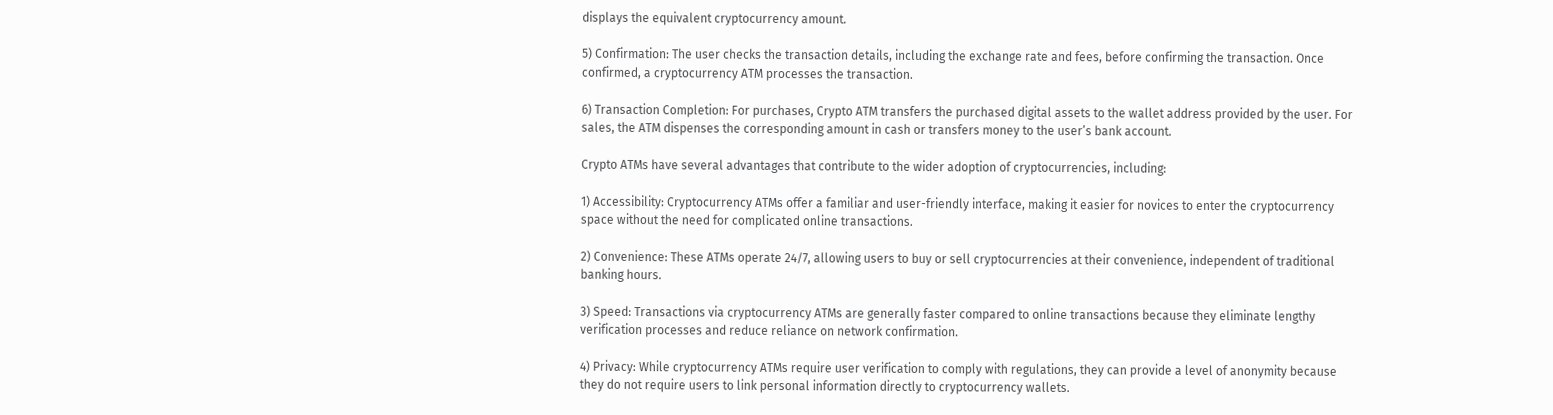displays the equivalent cryptocurrency amount.

5) Confirmation: The user checks the transaction details, including the exchange rate and fees, before confirming the transaction. Once confirmed, a cryptocurrency ATM processes the transaction.

6) Transaction Completion: For purchases, Crypto ATM transfers the purchased digital assets to the wallet address provided by the user. For sales, the ATM dispenses the corresponding amount in cash or transfers money to the user’s bank account.

Crypto ATMs have several advantages that contribute to the wider adoption of cryptocurrencies, including:

1) Accessibility: Cryptocurrency ATMs offer a familiar and user-friendly interface, making it easier for novices to enter the cryptocurrency space without the need for complicated online transactions.

2) Convenience: These ATMs operate 24/7, allowing users to buy or sell cryptocurrencies at their convenience, independent of traditional banking hours.

3) Speed: Transactions via cryptocurrency ATMs are generally faster compared to online transactions because they eliminate lengthy verification processes and reduce reliance on network confirmation.

4) Privacy: While cryptocurrency ATMs require user verification to comply with regulations, they can provide a level of anonymity because they do not require users to link personal information directly to cryptocurrency wallets.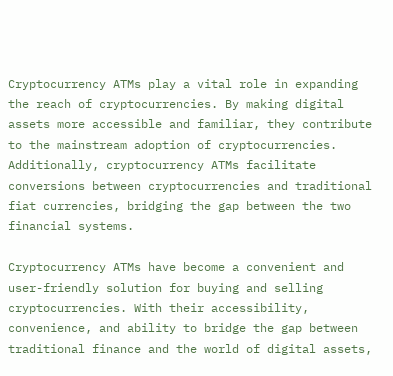Cryptocurrency ATMs play a vital role in expanding the reach of cryptocurrencies. By making digital assets more accessible and familiar, they contribute to the mainstream adoption of cryptocurrencies. Additionally, cryptocurrency ATMs facilitate conversions between cryptocurrencies and traditional fiat currencies, bridging the gap between the two financial systems.

Cryptocurrency ATMs have become a convenient and user-friendly solution for buying and selling cryptocurrencies. With their accessibility, convenience, and ability to bridge the gap between traditional finance and the world of digital assets,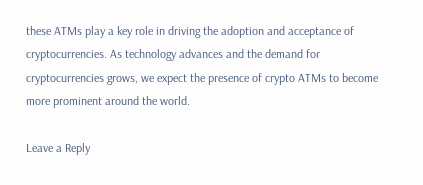these ATMs play a key role in driving the adoption and acceptance of cryptocurrencies. As technology advances and the demand for cryptocurrencies grows, we expect the presence of crypto ATMs to become more prominent around the world.

Leave a Reply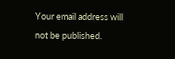Your email address will not be published.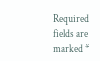Required fields are marked *